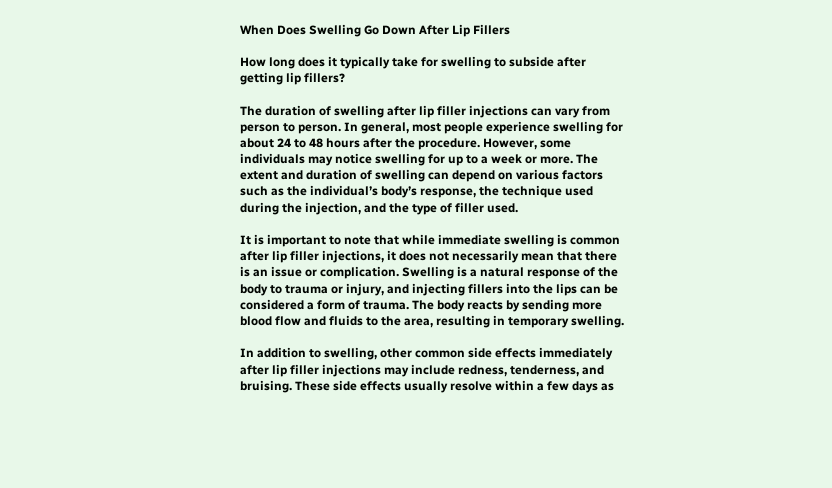When Does Swelling Go Down After Lip Fillers

How long does it typically take for swelling to subside after getting lip fillers?

The duration of swelling after lip filler injections can vary from person to person. In general, most people experience swelling for about 24 to 48 hours after the procedure. However, some individuals may notice swelling for up to a week or more. The extent and duration of swelling can depend on various factors such as the individual’s body’s response, the technique used during the injection, and the type of filler used.

It is important to note that while immediate swelling is common after lip filler injections, it does not necessarily mean that there is an issue or complication. Swelling is a natural response of the body to trauma or injury, and injecting fillers into the lips can be considered a form of trauma. The body reacts by sending more blood flow and fluids to the area, resulting in temporary swelling.

In addition to swelling, other common side effects immediately after lip filler injections may include redness, tenderness, and bruising. These side effects usually resolve within a few days as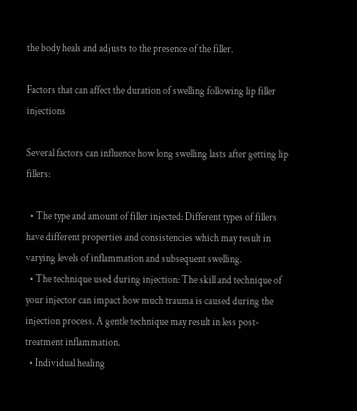the body heals and adjusts to the presence of the filler.

Factors that can affect the duration of swelling following lip filler injections

Several factors can influence how long swelling lasts after getting lip fillers:

  • The type and amount of filler injected: Different types of fillers have different properties and consistencies which may result in varying levels of inflammation and subsequent swelling.
  • The technique used during injection: The skill and technique of your injector can impact how much trauma is caused during the injection process. A gentle technique may result in less post-treatment inflammation.
  • Individual healing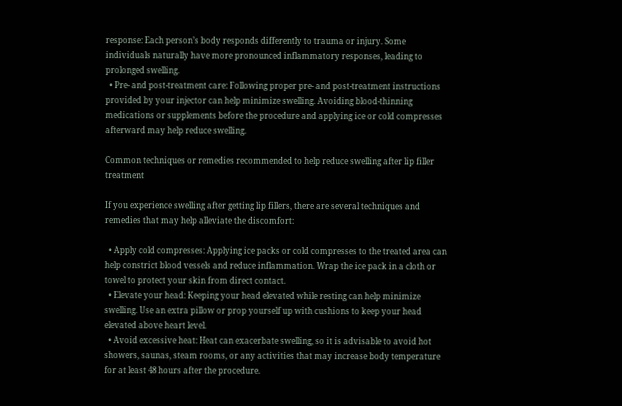response: Each person’s body responds differently to trauma or injury. Some individuals naturally have more pronounced inflammatory responses, leading to prolonged swelling.
  • Pre- and post-treatment care: Following proper pre- and post-treatment instructions provided by your injector can help minimize swelling. Avoiding blood-thinning medications or supplements before the procedure and applying ice or cold compresses afterward may help reduce swelling.

Common techniques or remedies recommended to help reduce swelling after lip filler treatment

If you experience swelling after getting lip fillers, there are several techniques and remedies that may help alleviate the discomfort:

  • Apply cold compresses: Applying ice packs or cold compresses to the treated area can help constrict blood vessels and reduce inflammation. Wrap the ice pack in a cloth or towel to protect your skin from direct contact.
  • Elevate your head: Keeping your head elevated while resting can help minimize swelling. Use an extra pillow or prop yourself up with cushions to keep your head elevated above heart level.
  • Avoid excessive heat: Heat can exacerbate swelling, so it is advisable to avoid hot showers, saunas, steam rooms, or any activities that may increase body temperature for at least 48 hours after the procedure.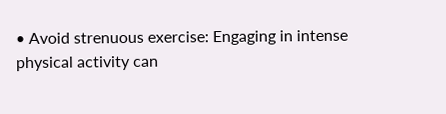• Avoid strenuous exercise: Engaging in intense physical activity can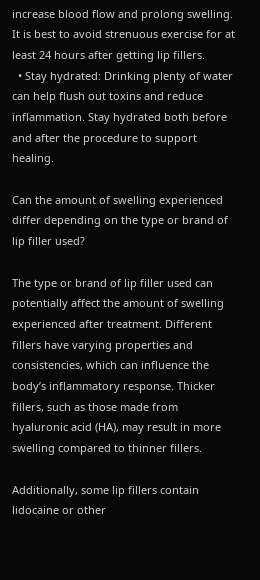increase blood flow and prolong swelling. It is best to avoid strenuous exercise for at least 24 hours after getting lip fillers.
  • Stay hydrated: Drinking plenty of water can help flush out toxins and reduce inflammation. Stay hydrated both before and after the procedure to support healing.

Can the amount of swelling experienced differ depending on the type or brand of lip filler used?

The type or brand of lip filler used can potentially affect the amount of swelling experienced after treatment. Different fillers have varying properties and consistencies, which can influence the body’s inflammatory response. Thicker fillers, such as those made from hyaluronic acid (HA), may result in more swelling compared to thinner fillers.

Additionally, some lip fillers contain lidocaine or other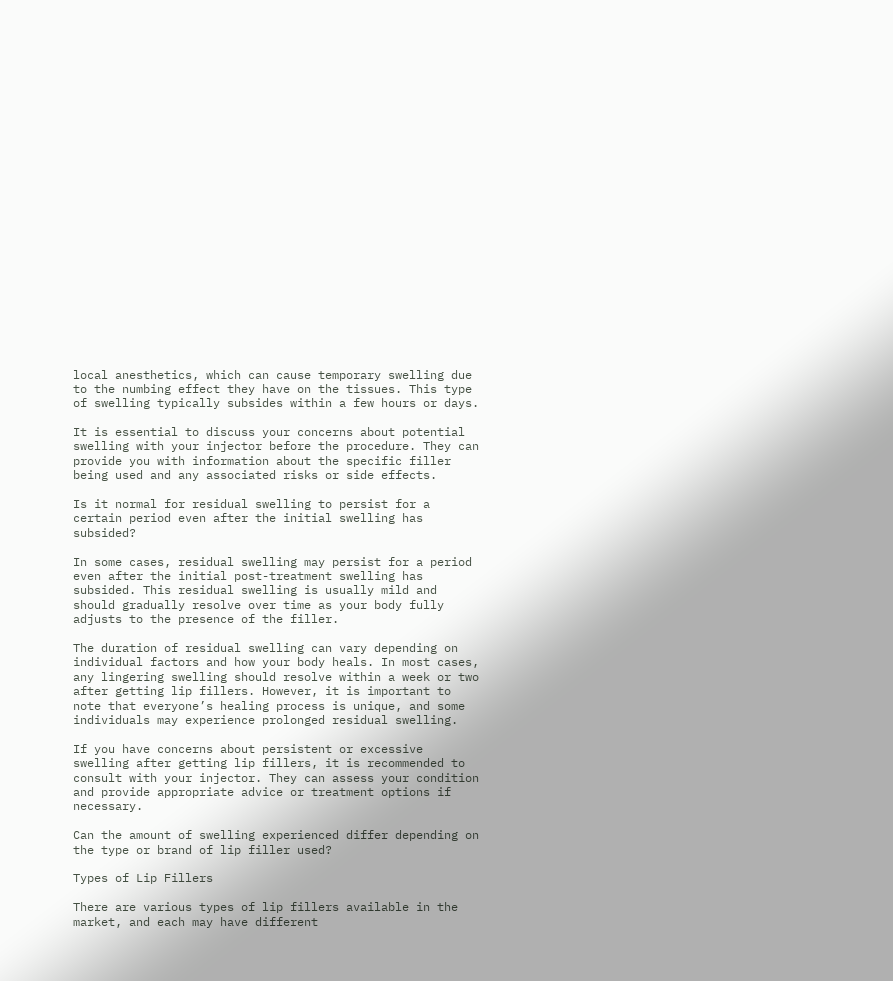local anesthetics, which can cause temporary swelling due to the numbing effect they have on the tissues. This type of swelling typically subsides within a few hours or days.

It is essential to discuss your concerns about potential swelling with your injector before the procedure. They can provide you with information about the specific filler being used and any associated risks or side effects.

Is it normal for residual swelling to persist for a certain period even after the initial swelling has subsided?

In some cases, residual swelling may persist for a period even after the initial post-treatment swelling has subsided. This residual swelling is usually mild and should gradually resolve over time as your body fully adjusts to the presence of the filler.

The duration of residual swelling can vary depending on individual factors and how your body heals. In most cases, any lingering swelling should resolve within a week or two after getting lip fillers. However, it is important to note that everyone’s healing process is unique, and some individuals may experience prolonged residual swelling.

If you have concerns about persistent or excessive swelling after getting lip fillers, it is recommended to consult with your injector. They can assess your condition and provide appropriate advice or treatment options if necessary.

Can the amount of swelling experienced differ depending on the type or brand of lip filler used?

Types of Lip Fillers

There are various types of lip fillers available in the market, and each may have different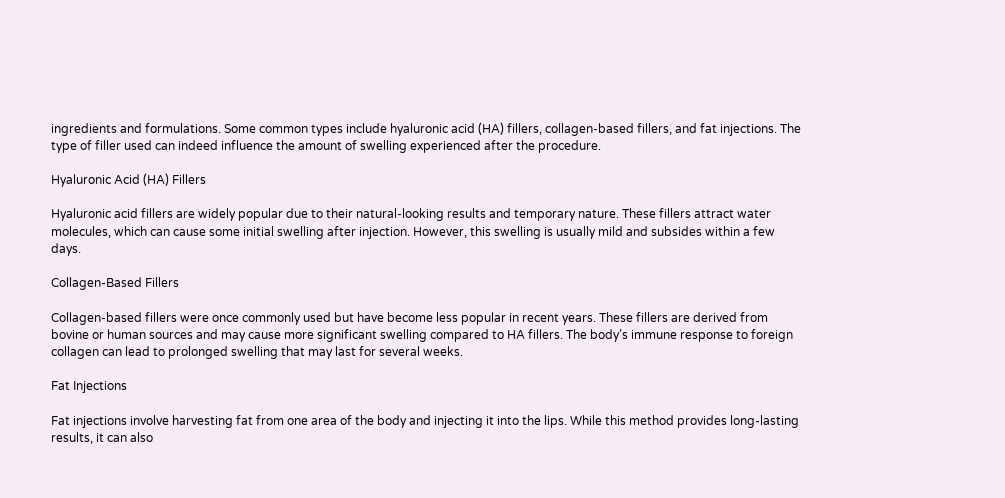ingredients and formulations. Some common types include hyaluronic acid (HA) fillers, collagen-based fillers, and fat injections. The type of filler used can indeed influence the amount of swelling experienced after the procedure.

Hyaluronic Acid (HA) Fillers

Hyaluronic acid fillers are widely popular due to their natural-looking results and temporary nature. These fillers attract water molecules, which can cause some initial swelling after injection. However, this swelling is usually mild and subsides within a few days.

Collagen-Based Fillers

Collagen-based fillers were once commonly used but have become less popular in recent years. These fillers are derived from bovine or human sources and may cause more significant swelling compared to HA fillers. The body’s immune response to foreign collagen can lead to prolonged swelling that may last for several weeks.

Fat Injections

Fat injections involve harvesting fat from one area of the body and injecting it into the lips. While this method provides long-lasting results, it can also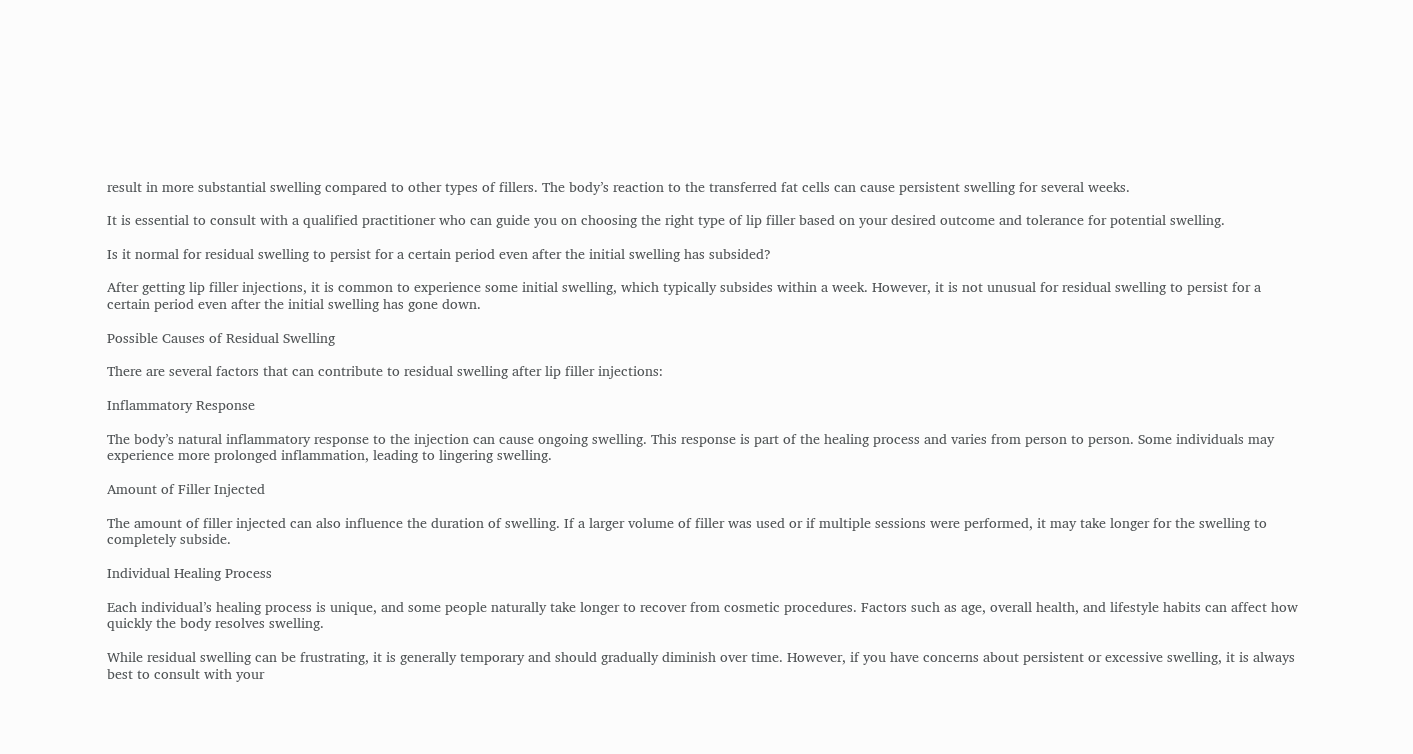result in more substantial swelling compared to other types of fillers. The body’s reaction to the transferred fat cells can cause persistent swelling for several weeks.

It is essential to consult with a qualified practitioner who can guide you on choosing the right type of lip filler based on your desired outcome and tolerance for potential swelling.

Is it normal for residual swelling to persist for a certain period even after the initial swelling has subsided?

After getting lip filler injections, it is common to experience some initial swelling, which typically subsides within a week. However, it is not unusual for residual swelling to persist for a certain period even after the initial swelling has gone down.

Possible Causes of Residual Swelling

There are several factors that can contribute to residual swelling after lip filler injections:

Inflammatory Response

The body’s natural inflammatory response to the injection can cause ongoing swelling. This response is part of the healing process and varies from person to person. Some individuals may experience more prolonged inflammation, leading to lingering swelling.

Amount of Filler Injected

The amount of filler injected can also influence the duration of swelling. If a larger volume of filler was used or if multiple sessions were performed, it may take longer for the swelling to completely subside.

Individual Healing Process

Each individual’s healing process is unique, and some people naturally take longer to recover from cosmetic procedures. Factors such as age, overall health, and lifestyle habits can affect how quickly the body resolves swelling.

While residual swelling can be frustrating, it is generally temporary and should gradually diminish over time. However, if you have concerns about persistent or excessive swelling, it is always best to consult with your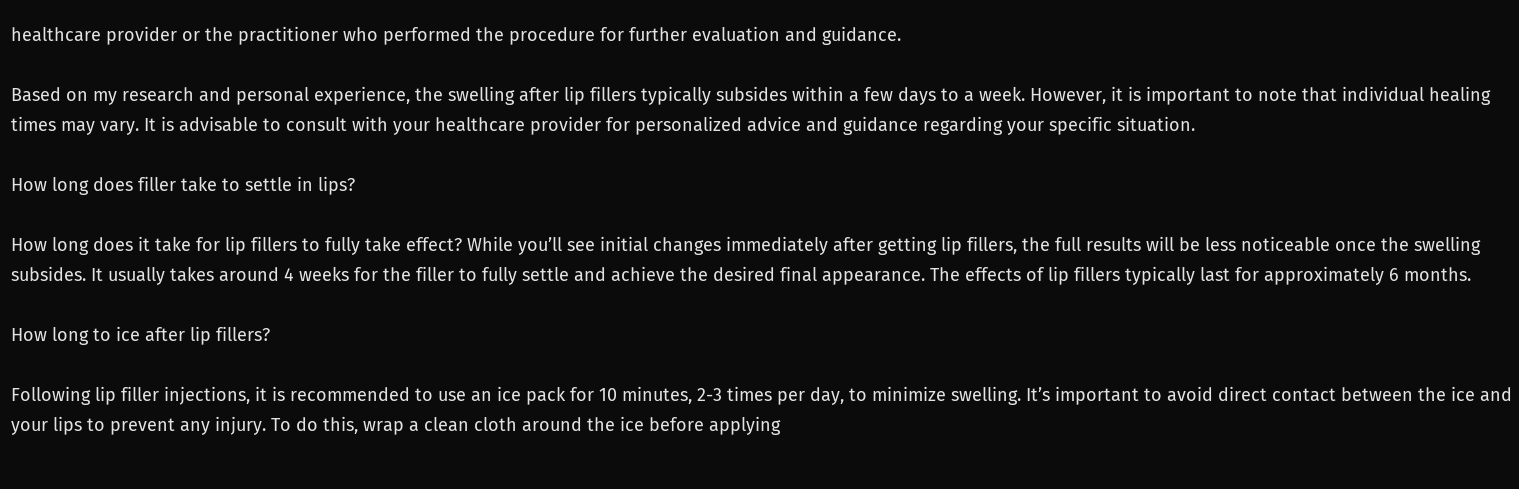healthcare provider or the practitioner who performed the procedure for further evaluation and guidance.

Based on my research and personal experience, the swelling after lip fillers typically subsides within a few days to a week. However, it is important to note that individual healing times may vary. It is advisable to consult with your healthcare provider for personalized advice and guidance regarding your specific situation.

How long does filler take to settle in lips?

How long does it take for lip fillers to fully take effect? While you’ll see initial changes immediately after getting lip fillers, the full results will be less noticeable once the swelling subsides. It usually takes around 4 weeks for the filler to fully settle and achieve the desired final appearance. The effects of lip fillers typically last for approximately 6 months.

How long to ice after lip fillers?

Following lip filler injections, it is recommended to use an ice pack for 10 minutes, 2-3 times per day, to minimize swelling. It’s important to avoid direct contact between the ice and your lips to prevent any injury. To do this, wrap a clean cloth around the ice before applying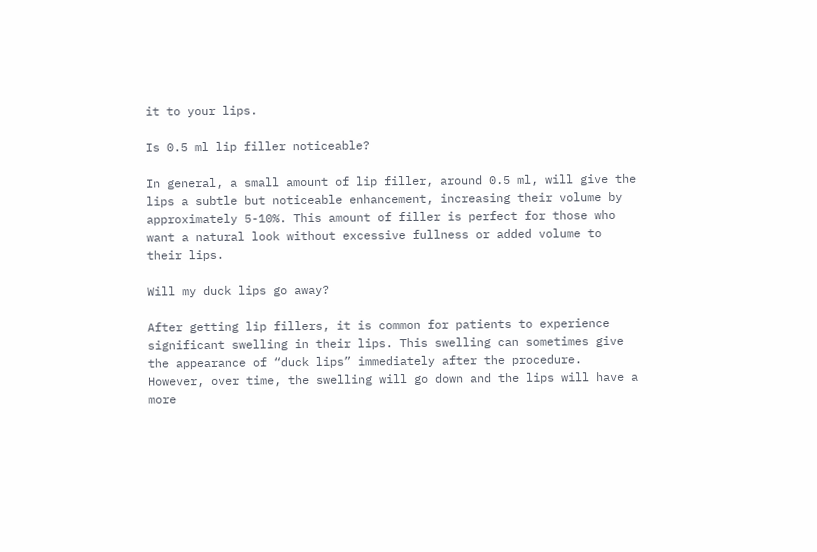it to your lips.

Is 0.5 ml lip filler noticeable?

In general, a small amount of lip filler, around 0.5 ml, will give the lips a subtle but noticeable enhancement, increasing their volume by approximately 5-10%. This amount of filler is perfect for those who want a natural look without excessive fullness or added volume to their lips.

Will my duck lips go away?

After getting lip fillers, it is common for patients to experience significant swelling in their lips. This swelling can sometimes give the appearance of “duck lips” immediately after the procedure. However, over time, the swelling will go down and the lips will have a more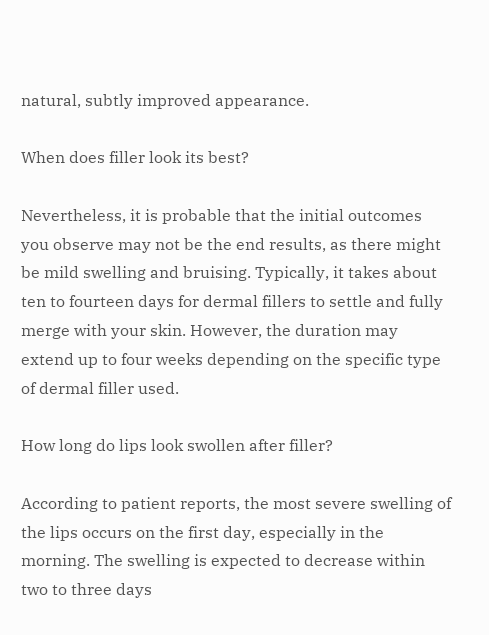natural, subtly improved appearance.

When does filler look its best?

Nevertheless, it is probable that the initial outcomes you observe may not be the end results, as there might be mild swelling and bruising. Typically, it takes about ten to fourteen days for dermal fillers to settle and fully merge with your skin. However, the duration may extend up to four weeks depending on the specific type of dermal filler used.

How long do lips look swollen after filler?

According to patient reports, the most severe swelling of the lips occurs on the first day, especially in the morning. The swelling is expected to decrease within two to three days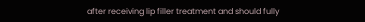after receiving lip filler treatment and should fully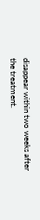disappear within two weeks after the treatment.